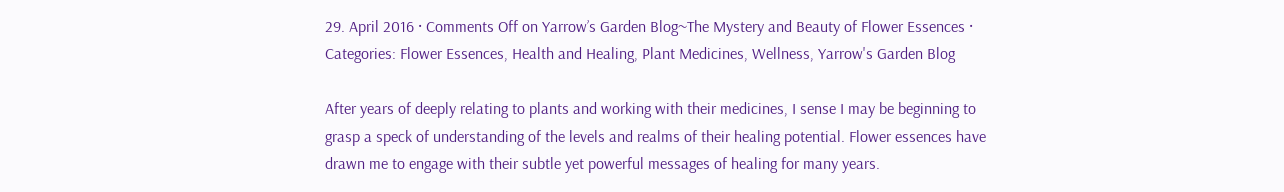29. April 2016 · Comments Off on Yarrow’s Garden Blog~The Mystery and Beauty of Flower Essences · Categories: Flower Essences, Health and Healing, Plant Medicines, Wellness, Yarrow's Garden Blog

After years of deeply relating to plants and working with their medicines, I sense I may be beginning to grasp a speck of understanding of the levels and realms of their healing potential. Flower essences have drawn me to engage with their subtle yet powerful messages of healing for many years.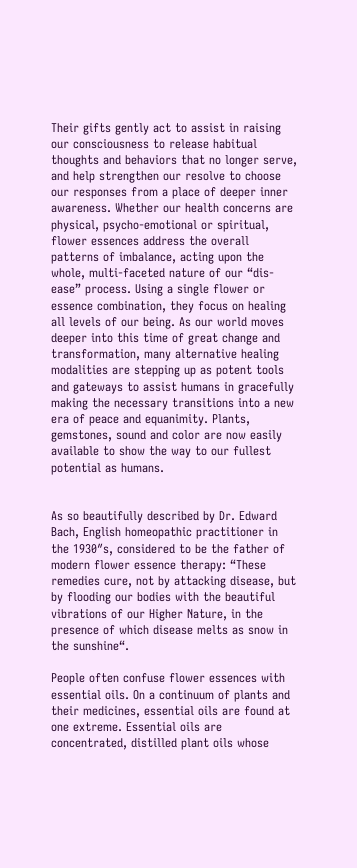Their gifts gently act to assist in raising our consciousness to release habitual thoughts and behaviors that no longer serve, and help strengthen our resolve to choose our responses from a place of deeper inner awareness. Whether our health concerns are physical, psycho-emotional or spiritual, flower essences address the overall patterns of imbalance, acting upon the whole, multi-faceted nature of our “dis-ease” process. Using a single flower or essence combination, they focus on healing all levels of our being. As our world moves deeper into this time of great change and transformation, many alternative healing modalities are stepping up as potent tools and gateways to assist humans in gracefully making the necessary transitions into a new era of peace and equanimity. Plants, gemstones, sound and color are now easily available to show the way to our fullest potential as humans.


As so beautifully described by Dr. Edward Bach, English homeopathic practitioner in the 1930″s, considered to be the father of modern flower essence therapy: “These remedies cure, not by attacking disease, but by flooding our bodies with the beautiful vibrations of our Higher Nature, in the presence of which disease melts as snow in the sunshine“.

People often confuse flower essences with essential oils. On a continuum of plants and their medicines, essential oils are found at one extreme. Essential oils are concentrated, distilled plant oils whose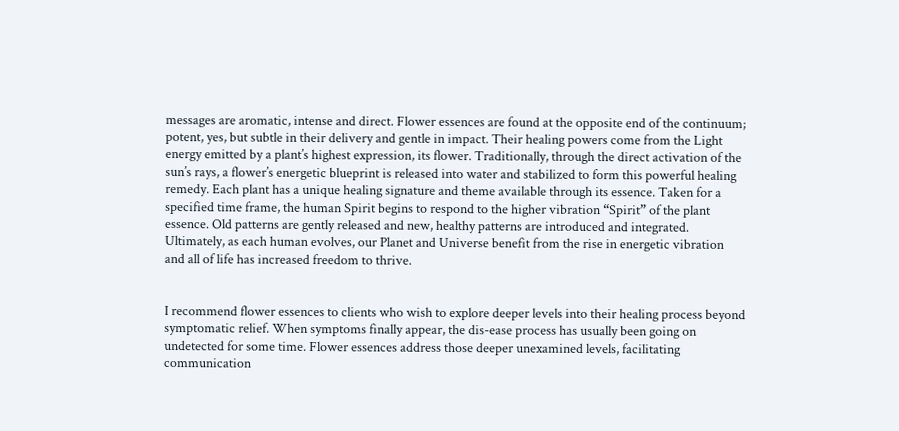messages are aromatic, intense and direct. Flower essences are found at the opposite end of the continuum; potent, yes, but subtle in their delivery and gentle in impact. Their healing powers come from the Light energy emitted by a plant’s highest expression, its flower. Traditionally, through the direct activation of the sun’s rays, a flower’s energetic blueprint is released into water and stabilized to form this powerful healing remedy. Each plant has a unique healing signature and theme available through its essence. Taken for a specified time frame, the human Spirit begins to respond to the higher vibration “Spirit” of the plant essence. Old patterns are gently released and new, healthy patterns are introduced and integrated. Ultimately, as each human evolves, our Planet and Universe benefit from the rise in energetic vibration and all of life has increased freedom to thrive.


I recommend flower essences to clients who wish to explore deeper levels into their healing process beyond symptomatic relief. When symptoms finally appear, the dis-ease process has usually been going on undetected for some time. Flower essences address those deeper unexamined levels, facilitating communication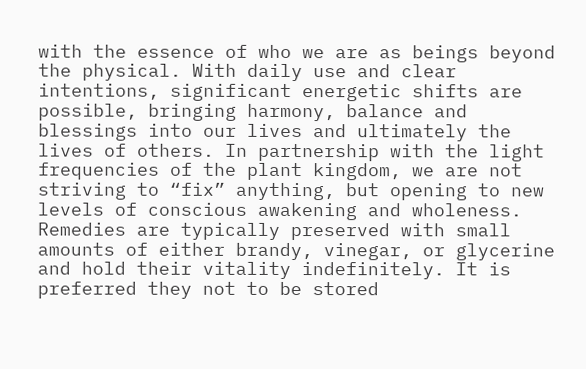with the essence of who we are as beings beyond the physical. With daily use and clear intentions, significant energetic shifts are possible, bringing harmony, balance and blessings into our lives and ultimately the lives of others. In partnership with the light frequencies of the plant kingdom, we are not striving to “fix” anything, but opening to new levels of conscious awakening and wholeness. Remedies are typically preserved with small amounts of either brandy, vinegar, or glycerine and hold their vitality indefinitely. It is preferred they not to be stored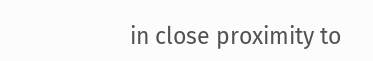in close proximity to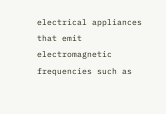electrical appliances that emit electromagnetic frequencies such as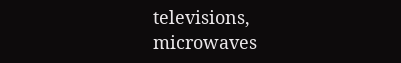televisions, microwaves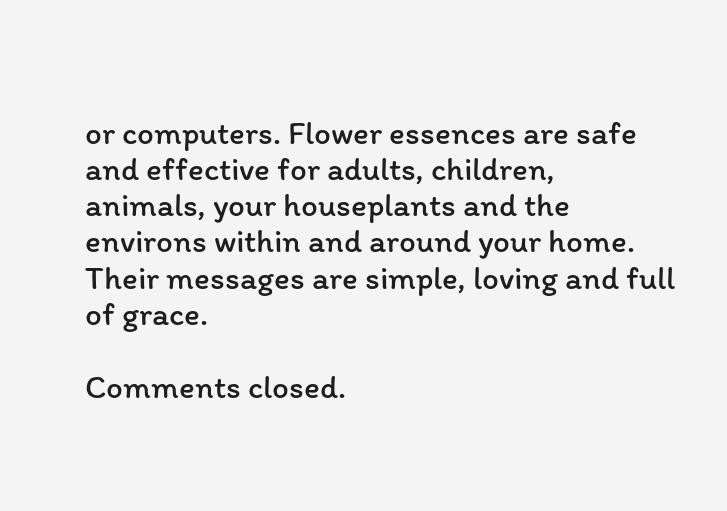or computers. Flower essences are safe and effective for adults, children, animals, your houseplants and the environs within and around your home. Their messages are simple, loving and full of grace.

Comments closed.